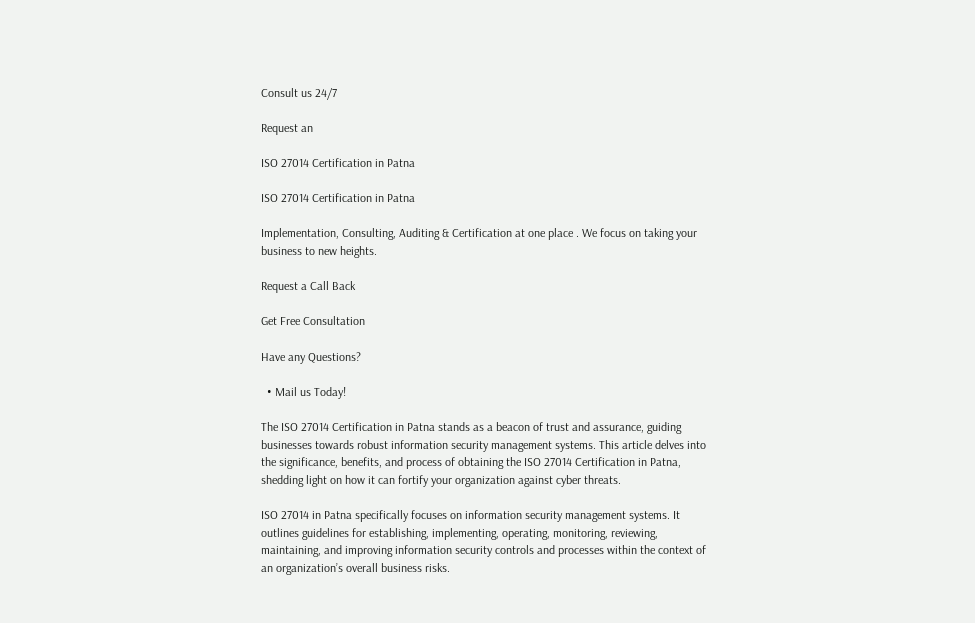Consult us 24/7

Request an

ISO 27014 Certification in Patna

ISO 27014 Certification in Patna

Implementation, Consulting, Auditing & Certification at one place . We focus on taking your business to new heights.

Request a Call Back

Get Free Consultation

Have any Questions?

  • Mail us Today!

The ISO 27014 Certification in Patna stands as a beacon of trust and assurance, guiding businesses towards robust information security management systems. This article delves into the significance, benefits, and process of obtaining the ISO 27014 Certification in Patna, shedding light on how it can fortify your organization against cyber threats.

ISO 27014 in Patna specifically focuses on information security management systems. It outlines guidelines for establishing, implementing, operating, monitoring, reviewing, maintaining, and improving information security controls and processes within the context of an organization’s overall business risks.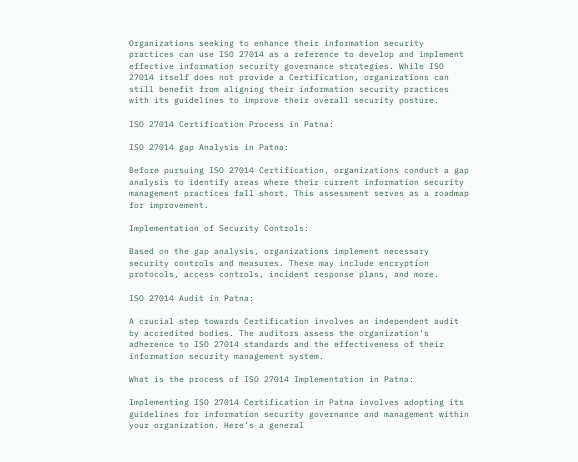Organizations seeking to enhance their information security practices can use ISO 27014 as a reference to develop and implement effective information security governance strategies. While ISO 27014 itself does not provide a Certification, organizations can still benefit from aligning their information security practices with its guidelines to improve their overall security posture.

ISO 27014 Certification Process in Patna:

ISO 27014 gap Analysis in Patna:

Before pursuing ISO 27014 Certification, organizations conduct a gap analysis to identify areas where their current information security management practices fall short. This assessment serves as a roadmap for improvement.

Implementation of Security Controls:

Based on the gap analysis, organizations implement necessary security controls and measures. These may include encryption protocols, access controls, incident response plans, and more.

ISO 27014 Audit in Patna:

A crucial step towards Certification involves an independent audit by accredited bodies. The auditors assess the organization’s adherence to ISO 27014 standards and the effectiveness of their information security management system.

What is the process of ISO 27014 Implementation in Patna:

Implementing ISO 27014 Certification in Patna involves adopting its guidelines for information security governance and management within your organization. Here’s a general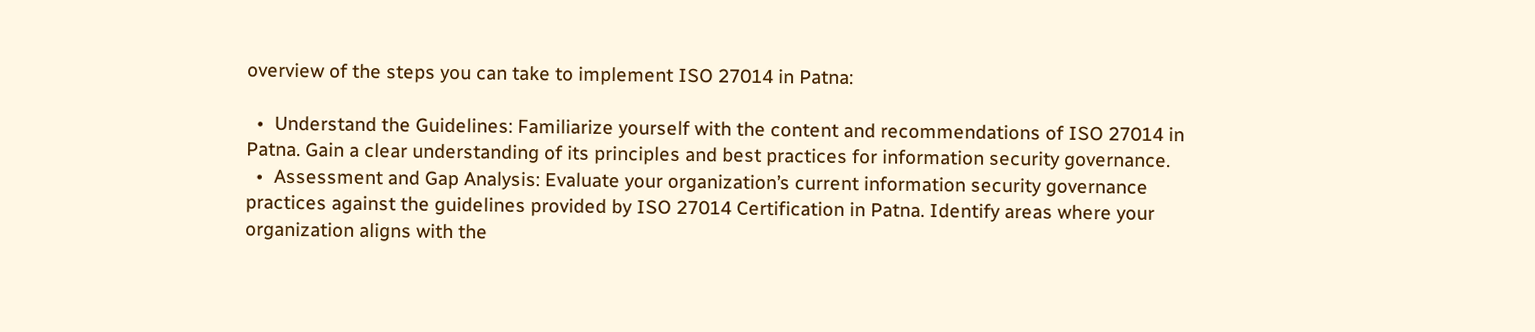overview of the steps you can take to implement ISO 27014 in Patna:

  •  Understand the Guidelines: Familiarize yourself with the content and recommendations of ISO 27014 in Patna. Gain a clear understanding of its principles and best practices for information security governance.
  •  Assessment and Gap Analysis: Evaluate your organization’s current information security governance practices against the guidelines provided by ISO 27014 Certification in Patna. Identify areas where your organization aligns with the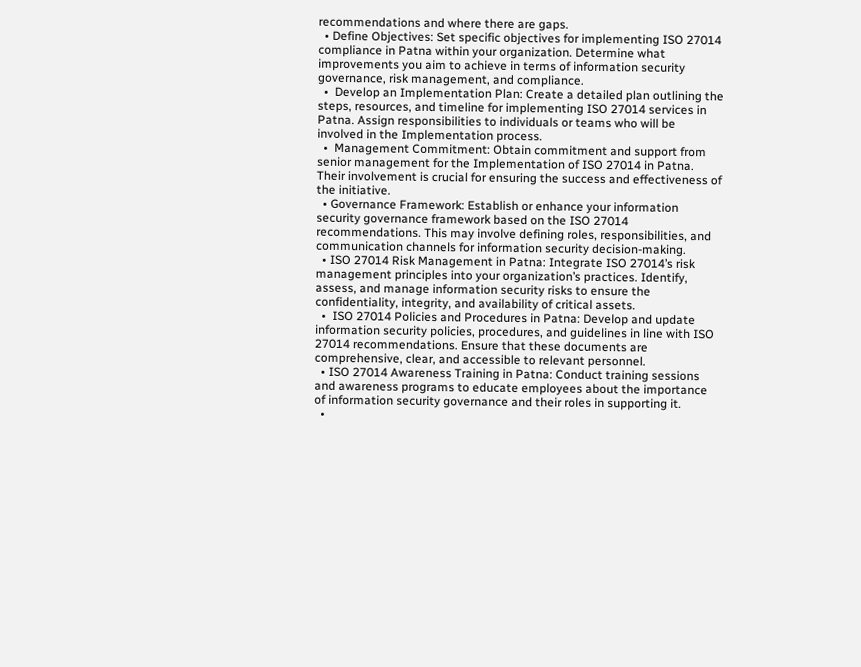recommendations and where there are gaps.
  • Define Objectives: Set specific objectives for implementing ISO 27014 compliance in Patna within your organization. Determine what improvements you aim to achieve in terms of information security governance, risk management, and compliance.
  •  Develop an Implementation Plan: Create a detailed plan outlining the steps, resources, and timeline for implementing ISO 27014 services in Patna. Assign responsibilities to individuals or teams who will be involved in the Implementation process.
  •  Management Commitment: Obtain commitment and support from senior management for the Implementation of ISO 27014 in Patna. Their involvement is crucial for ensuring the success and effectiveness of the initiative.
  • Governance Framework: Establish or enhance your information security governance framework based on the ISO 27014 recommendations. This may involve defining roles, responsibilities, and communication channels for information security decision-making.
  • ISO 27014 Risk Management in Patna: Integrate ISO 27014’s risk management principles into your organization’s practices. Identify, assess, and manage information security risks to ensure the confidentiality, integrity, and availability of critical assets.
  •  ISO 27014 Policies and Procedures in Patna: Develop and update information security policies, procedures, and guidelines in line with ISO 27014 recommendations. Ensure that these documents are comprehensive, clear, and accessible to relevant personnel.
  • ISO 27014 Awareness Training in Patna: Conduct training sessions and awareness programs to educate employees about the importance of information security governance and their roles in supporting it.
  •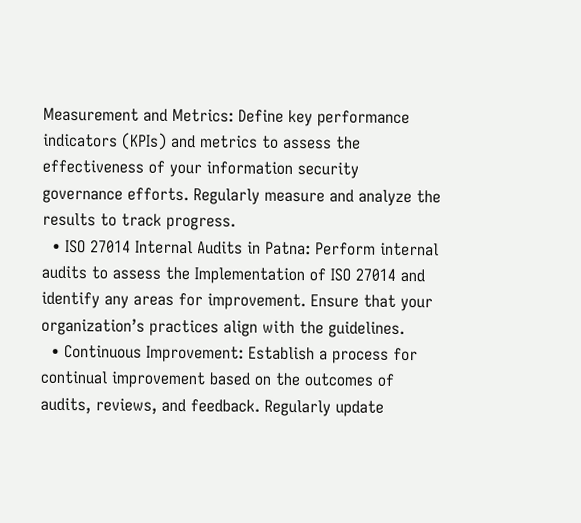Measurement and Metrics: Define key performance indicators (KPIs) and metrics to assess the effectiveness of your information security governance efforts. Regularly measure and analyze the results to track progress.
  • ISO 27014 Internal Audits in Patna: Perform internal audits to assess the Implementation of ISO 27014 and identify any areas for improvement. Ensure that your organization’s practices align with the guidelines.
  • Continuous Improvement: Establish a process for continual improvement based on the outcomes of audits, reviews, and feedback. Regularly update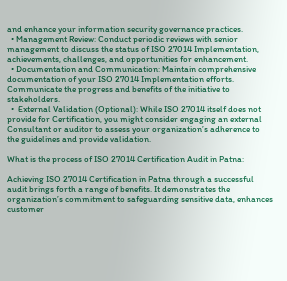and enhance your information security governance practices.
  • Management Review: Conduct periodic reviews with senior management to discuss the status of ISO 27014 Implementation, achievements, challenges, and opportunities for enhancement.
  • Documentation and Communication: Maintain comprehensive documentation of your ISO 27014 Implementation efforts. Communicate the progress and benefits of the initiative to stakeholders.
  •  External Validation (Optional): While ISO 27014 itself does not provide for Certification, you might consider engaging an external Consultant or auditor to assess your organization’s adherence to the guidelines and provide validation.

What is the process of ISO 27014 Certification Audit in Patna:

Achieving ISO 27014 Certification in Patna through a successful audit brings forth a range of benefits. It demonstrates the organization’s commitment to safeguarding sensitive data, enhances customer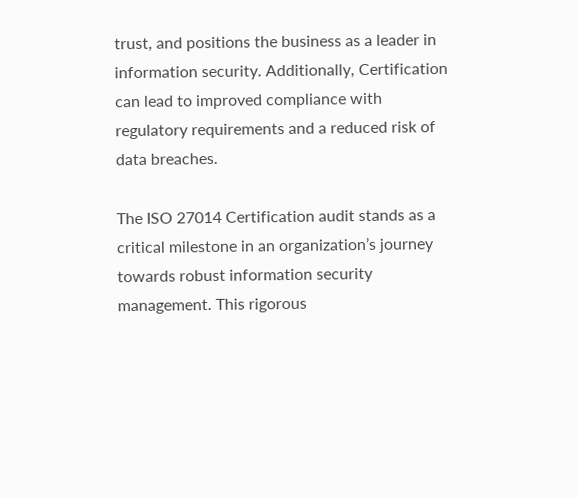trust, and positions the business as a leader in information security. Additionally, Certification can lead to improved compliance with regulatory requirements and a reduced risk of data breaches.

The ISO 27014 Certification audit stands as a critical milestone in an organization’s journey towards robust information security management. This rigorous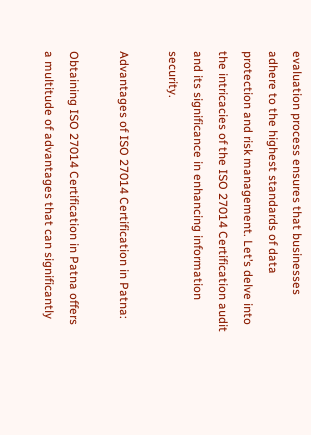evaluation process ensures that businesses adhere to the highest standards of data protection and risk management. Let’s delve into the intricacies of the ISO 27014 Certification audit and its significance in enhancing information security.

Advantages of ISO 27014 Certification in Patna:

Obtaining ISO 27014 Certification in Patna offers a multitude of advantages that can significantly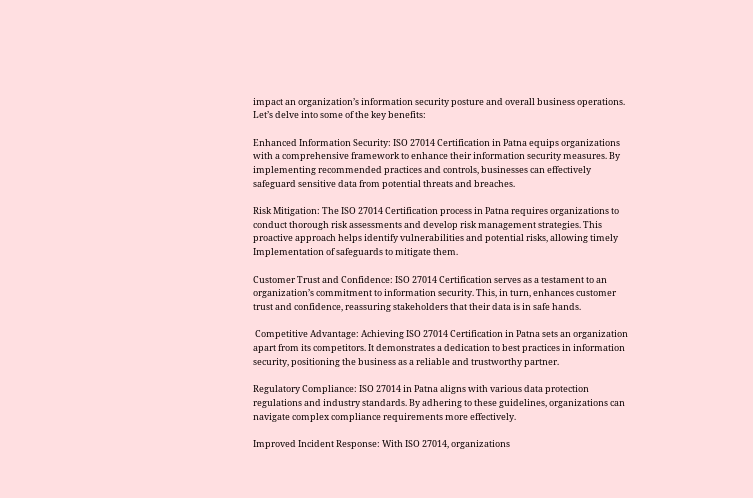impact an organization’s information security posture and overall business operations. Let’s delve into some of the key benefits:

Enhanced Information Security: ISO 27014 Certification in Patna equips organizations with a comprehensive framework to enhance their information security measures. By implementing recommended practices and controls, businesses can effectively safeguard sensitive data from potential threats and breaches.

Risk Mitigation: The ISO 27014 Certification process in Patna requires organizations to conduct thorough risk assessments and develop risk management strategies. This proactive approach helps identify vulnerabilities and potential risks, allowing timely Implementation of safeguards to mitigate them.

Customer Trust and Confidence: ISO 27014 Certification serves as a testament to an organization’s commitment to information security. This, in turn, enhances customer trust and confidence, reassuring stakeholders that their data is in safe hands.

 Competitive Advantage: Achieving ISO 27014 Certification in Patna sets an organization apart from its competitors. It demonstrates a dedication to best practices in information security, positioning the business as a reliable and trustworthy partner.

Regulatory Compliance: ISO 27014 in Patna aligns with various data protection regulations and industry standards. By adhering to these guidelines, organizations can navigate complex compliance requirements more effectively.

Improved Incident Response: With ISO 27014, organizations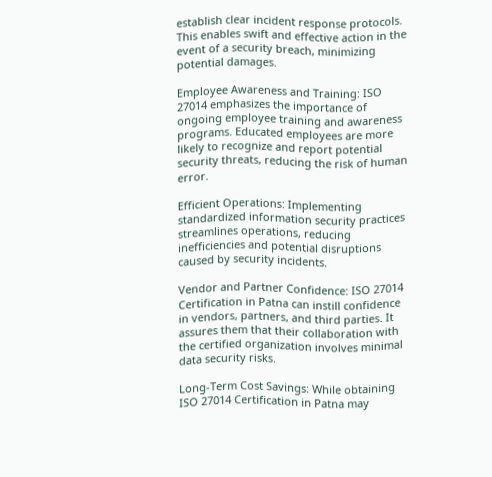establish clear incident response protocols. This enables swift and effective action in the event of a security breach, minimizing potential damages.

Employee Awareness and Training: ISO 27014 emphasizes the importance of ongoing employee training and awareness programs. Educated employees are more likely to recognize and report potential security threats, reducing the risk of human error.

Efficient Operations: Implementing standardized information security practices streamlines operations, reducing inefficiencies and potential disruptions caused by security incidents.

Vendor and Partner Confidence: ISO 27014 Certification in Patna can instill confidence in vendors, partners, and third parties. It assures them that their collaboration with the certified organization involves minimal data security risks.

Long-Term Cost Savings: While obtaining ISO 27014 Certification in Patna may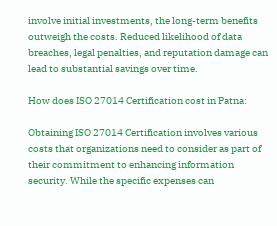involve initial investments, the long-term benefits outweigh the costs. Reduced likelihood of data breaches, legal penalties, and reputation damage can lead to substantial savings over time.

How does ISO 27014 Certification cost in Patna:

Obtaining ISO 27014 Certification involves various costs that organizations need to consider as part of their commitment to enhancing information security. While the specific expenses can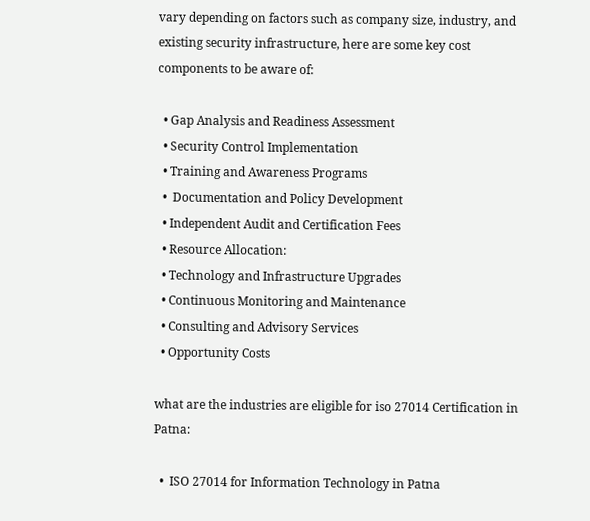vary depending on factors such as company size, industry, and existing security infrastructure, here are some key cost components to be aware of:

  • Gap Analysis and Readiness Assessment
  • Security Control Implementation
  • Training and Awareness Programs
  •  Documentation and Policy Development
  • Independent Audit and Certification Fees
  • Resource Allocation:
  • Technology and Infrastructure Upgrades
  • Continuous Monitoring and Maintenance
  • Consulting and Advisory Services
  • Opportunity Costs

what are the industries are eligible for iso 27014 Certification in Patna:

  •  ISO 27014 for Information Technology in Patna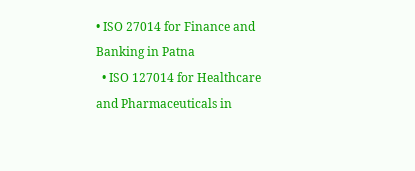• ISO 27014 for Finance and Banking in Patna
  • ISO 127014 for Healthcare and Pharmaceuticals in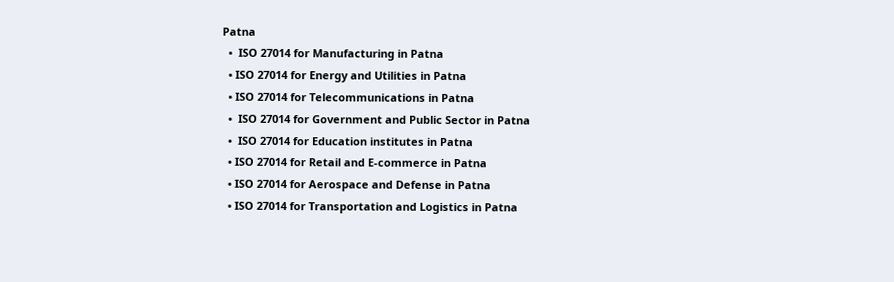Patna
  •  ISO 27014 for Manufacturing in Patna
  • ISO 27014 for Energy and Utilities in Patna
  • ISO 27014 for Telecommunications in Patna
  •  ISO 27014 for Government and Public Sector in Patna
  •  ISO 27014 for Education institutes in Patna
  • ISO 27014 for Retail and E-commerce in Patna
  • ISO 27014 for Aerospace and Defense in Patna
  • ISO 27014 for Transportation and Logistics in Patna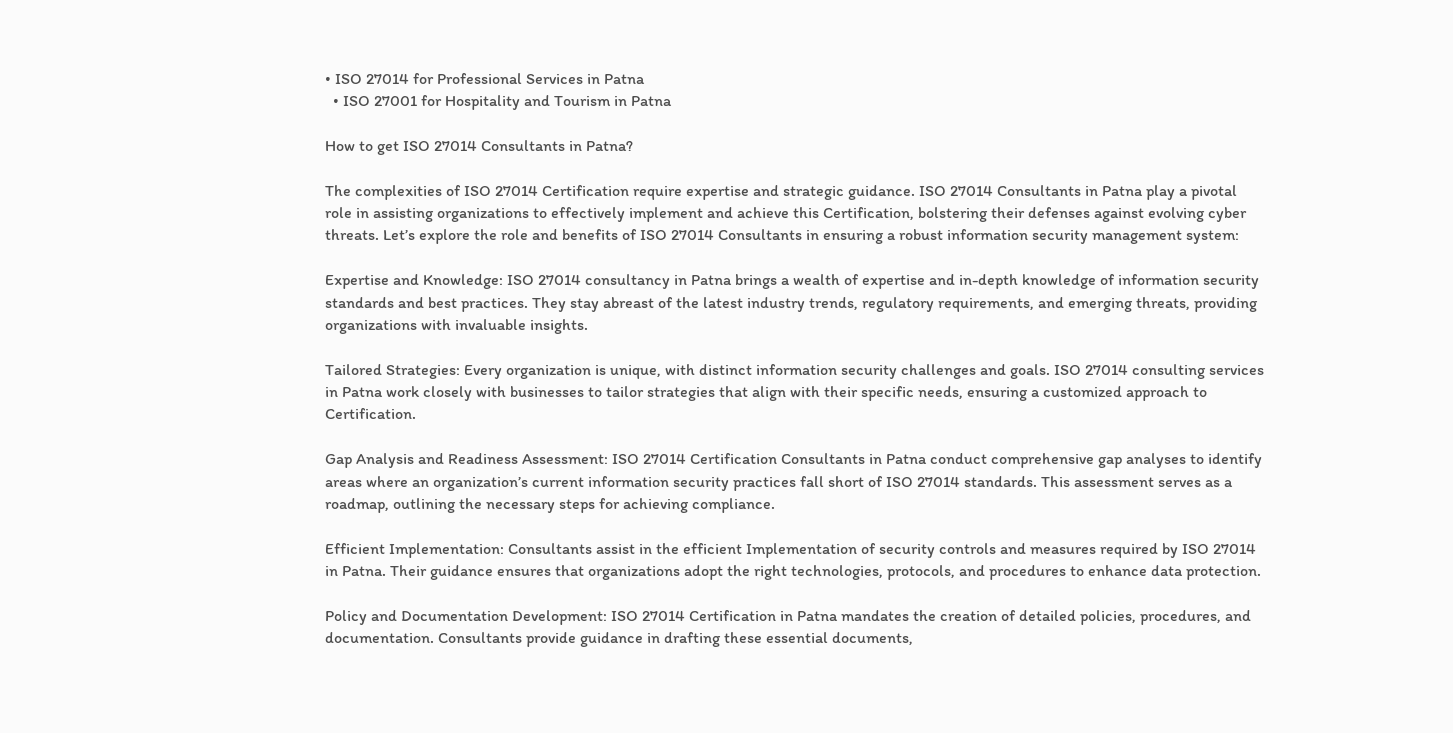• ISO 27014 for Professional Services in Patna
  • ISO 27001 for Hospitality and Tourism in Patna

How to get ISO 27014 Consultants in Patna?

The complexities of ISO 27014 Certification require expertise and strategic guidance. ISO 27014 Consultants in Patna play a pivotal role in assisting organizations to effectively implement and achieve this Certification, bolstering their defenses against evolving cyber threats. Let’s explore the role and benefits of ISO 27014 Consultants in ensuring a robust information security management system:

Expertise and Knowledge: ISO 27014 consultancy in Patna brings a wealth of expertise and in-depth knowledge of information security standards and best practices. They stay abreast of the latest industry trends, regulatory requirements, and emerging threats, providing organizations with invaluable insights.

Tailored Strategies: Every organization is unique, with distinct information security challenges and goals. ISO 27014 consulting services in Patna work closely with businesses to tailor strategies that align with their specific needs, ensuring a customized approach to Certification.

Gap Analysis and Readiness Assessment: ISO 27014 Certification Consultants in Patna conduct comprehensive gap analyses to identify areas where an organization’s current information security practices fall short of ISO 27014 standards. This assessment serves as a roadmap, outlining the necessary steps for achieving compliance.

Efficient Implementation: Consultants assist in the efficient Implementation of security controls and measures required by ISO 27014 in Patna. Their guidance ensures that organizations adopt the right technologies, protocols, and procedures to enhance data protection.

Policy and Documentation Development: ISO 27014 Certification in Patna mandates the creation of detailed policies, procedures, and documentation. Consultants provide guidance in drafting these essential documents,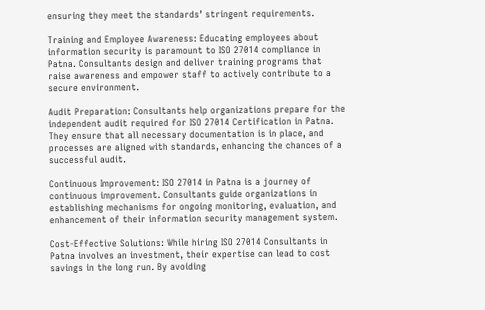ensuring they meet the standards’ stringent requirements.

Training and Employee Awareness: Educating employees about information security is paramount to ISO 27014 compliance in Patna. Consultants design and deliver training programs that raise awareness and empower staff to actively contribute to a secure environment.

Audit Preparation: Consultants help organizations prepare for the independent audit required for ISO 27014 Certification in Patna. They ensure that all necessary documentation is in place, and processes are aligned with standards, enhancing the chances of a successful audit.

Continuous Improvement: ISO 27014 in Patna is a journey of continuous improvement. Consultants guide organizations in establishing mechanisms for ongoing monitoring, evaluation, and enhancement of their information security management system.

Cost-Effective Solutions: While hiring ISO 27014 Consultants in Patna involves an investment, their expertise can lead to cost savings in the long run. By avoiding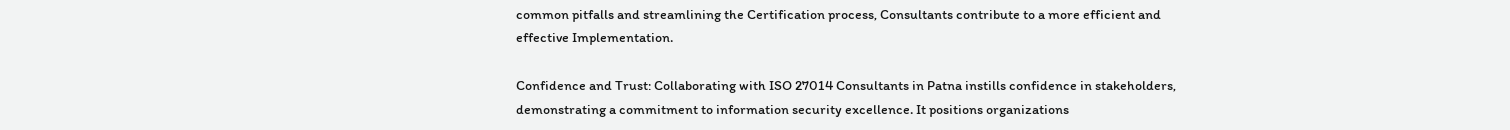common pitfalls and streamlining the Certification process, Consultants contribute to a more efficient and effective Implementation.

Confidence and Trust: Collaborating with ISO 27014 Consultants in Patna instills confidence in stakeholders, demonstrating a commitment to information security excellence. It positions organizations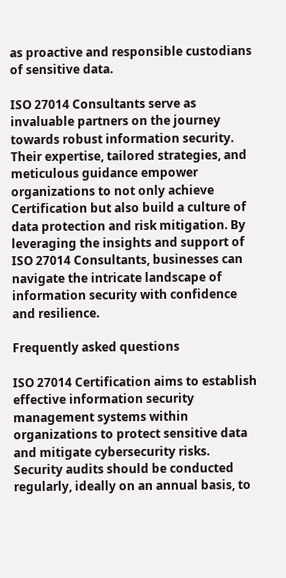as proactive and responsible custodians of sensitive data.

ISO 27014 Consultants serve as invaluable partners on the journey towards robust information security. Their expertise, tailored strategies, and meticulous guidance empower organizations to not only achieve Certification but also build a culture of data protection and risk mitigation. By leveraging the insights and support of ISO 27014 Consultants, businesses can navigate the intricate landscape of information security with confidence and resilience.

Frequently asked questions

ISO 27014 Certification aims to establish effective information security management systems within organizations to protect sensitive data and mitigate cybersecurity risks.
Security audits should be conducted regularly, ideally on an annual basis, to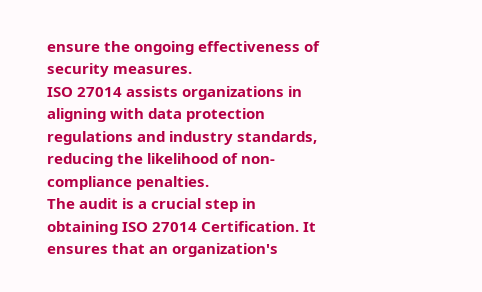ensure the ongoing effectiveness of security measures.
ISO 27014 assists organizations in aligning with data protection regulations and industry standards, reducing the likelihood of non-compliance penalties.
The audit is a crucial step in obtaining ISO 27014 Certification. It ensures that an organization's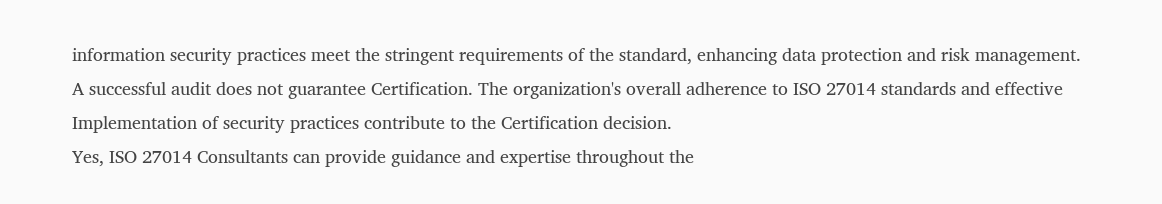information security practices meet the stringent requirements of the standard, enhancing data protection and risk management.
A successful audit does not guarantee Certification. The organization's overall adherence to ISO 27014 standards and effective Implementation of security practices contribute to the Certification decision.
Yes, ISO 27014 Consultants can provide guidance and expertise throughout the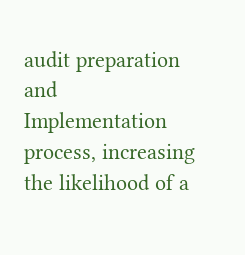audit preparation and Implementation process, increasing the likelihood of a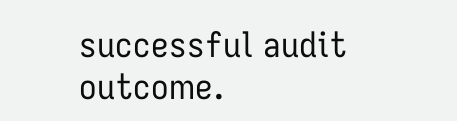successful audit outcome.